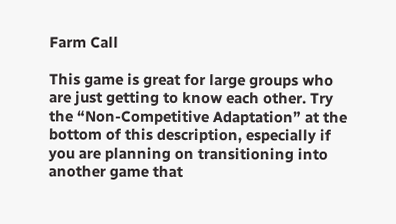Farm Call

This game is great for large groups who are just getting to know each other. Try the “Non-Competitive Adaptation” at the bottom of this description, especially if you are planning on transitioning into another game that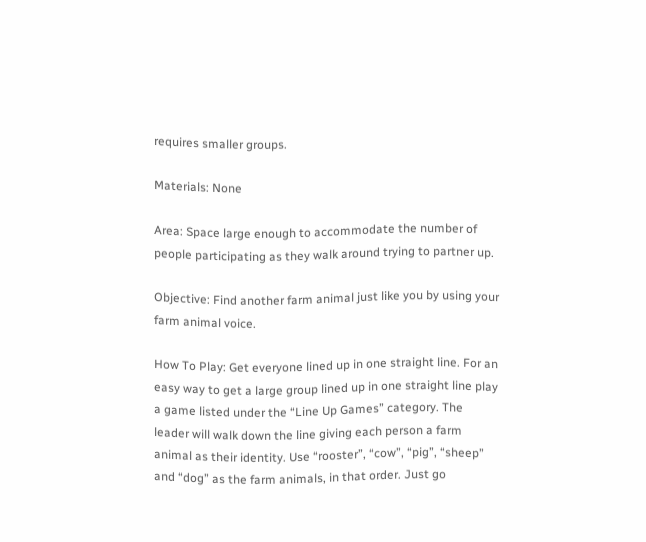requires smaller groups.

Materials: None

Area: Space large enough to accommodate the number of people participating as they walk around trying to partner up.

Objective: Find another farm animal just like you by using your farm animal voice.

How To Play: Get everyone lined up in one straight line. For an easy way to get a large group lined up in one straight line play a game listed under the “Line Up Games” category. The leader will walk down the line giving each person a farm animal as their identity. Use “rooster”, “cow”, “pig”, “sheep” and “dog” as the farm animals, in that order. Just go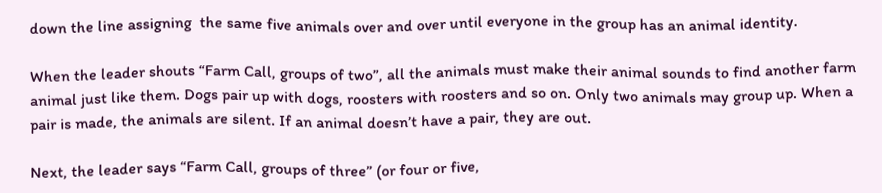down the line assigning  the same five animals over and over until everyone in the group has an animal identity.

When the leader shouts “Farm Call, groups of two”, all the animals must make their animal sounds to find another farm animal just like them. Dogs pair up with dogs, roosters with roosters and so on. Only two animals may group up. When a pair is made, the animals are silent. If an animal doesn’t have a pair, they are out.

Next, the leader says “Farm Call, groups of three” (or four or five,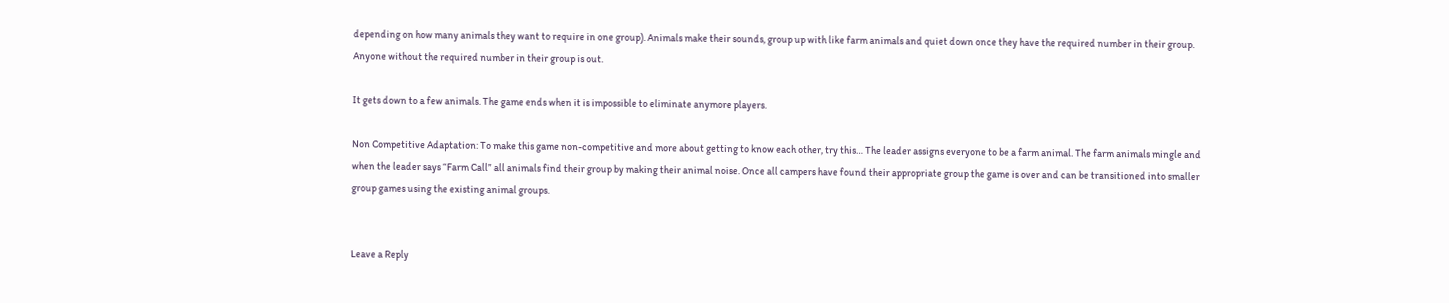depending on how many animals they want to require in one group). Animals make their sounds, group up with like farm animals and quiet down once they have the required number in their group. Anyone without the required number in their group is out.

It gets down to a few animals. The game ends when it is impossible to eliminate anymore players.

Non Competitive Adaptation: To make this game non-competitive and more about getting to know each other, try this… The leader assigns everyone to be a farm animal. The farm animals mingle and when the leader says “Farm Call” all animals find their group by making their animal noise. Once all campers have found their appropriate group the game is over and can be transitioned into smaller group games using the existing animal groups.


Leave a Reply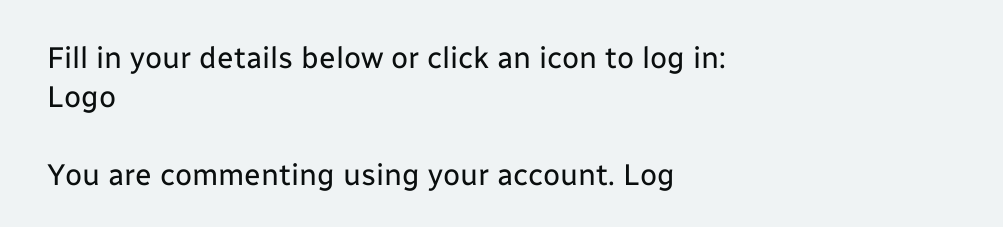Fill in your details below or click an icon to log in: Logo

You are commenting using your account. Log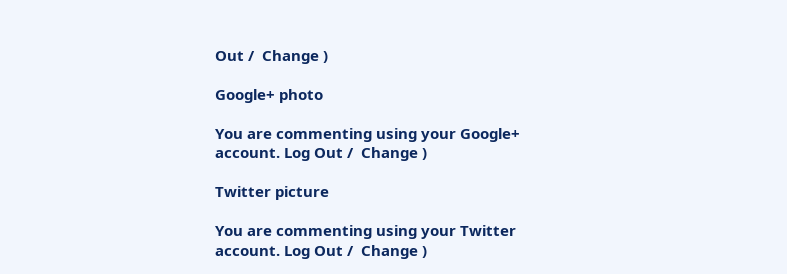Out /  Change )

Google+ photo

You are commenting using your Google+ account. Log Out /  Change )

Twitter picture

You are commenting using your Twitter account. Log Out /  Change )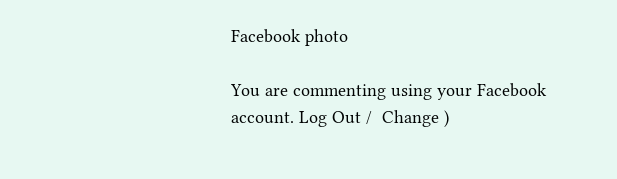Facebook photo

You are commenting using your Facebook account. Log Out /  Change )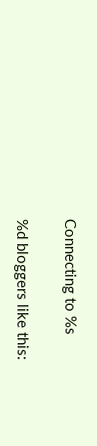Connecting to %s

%d bloggers like this: